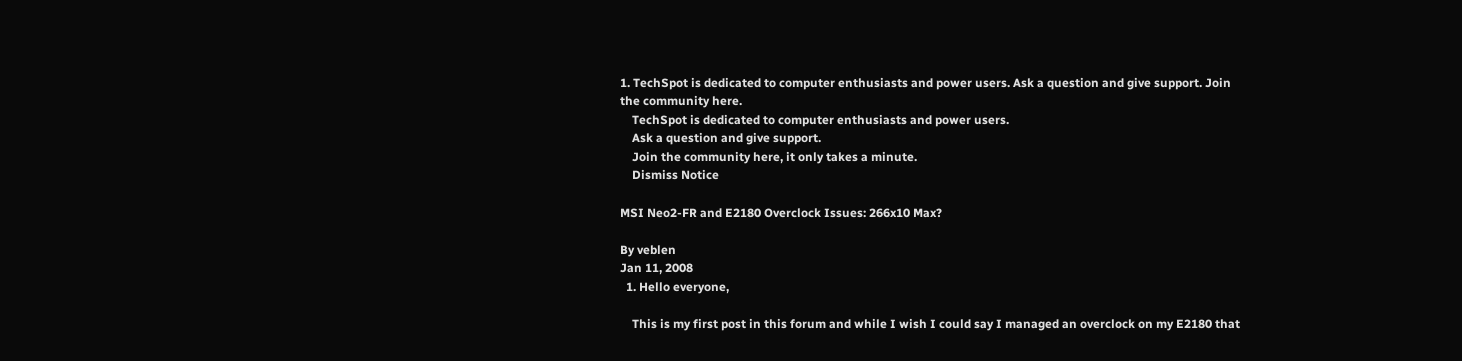1. TechSpot is dedicated to computer enthusiasts and power users. Ask a question and give support. Join the community here.
    TechSpot is dedicated to computer enthusiasts and power users.
    Ask a question and give support.
    Join the community here, it only takes a minute.
    Dismiss Notice

MSI Neo2-FR and E2180 Overclock Issues: 266x10 Max?

By veblen
Jan 11, 2008
  1. Hello everyone,

    This is my first post in this forum and while I wish I could say I managed an overclock on my E2180 that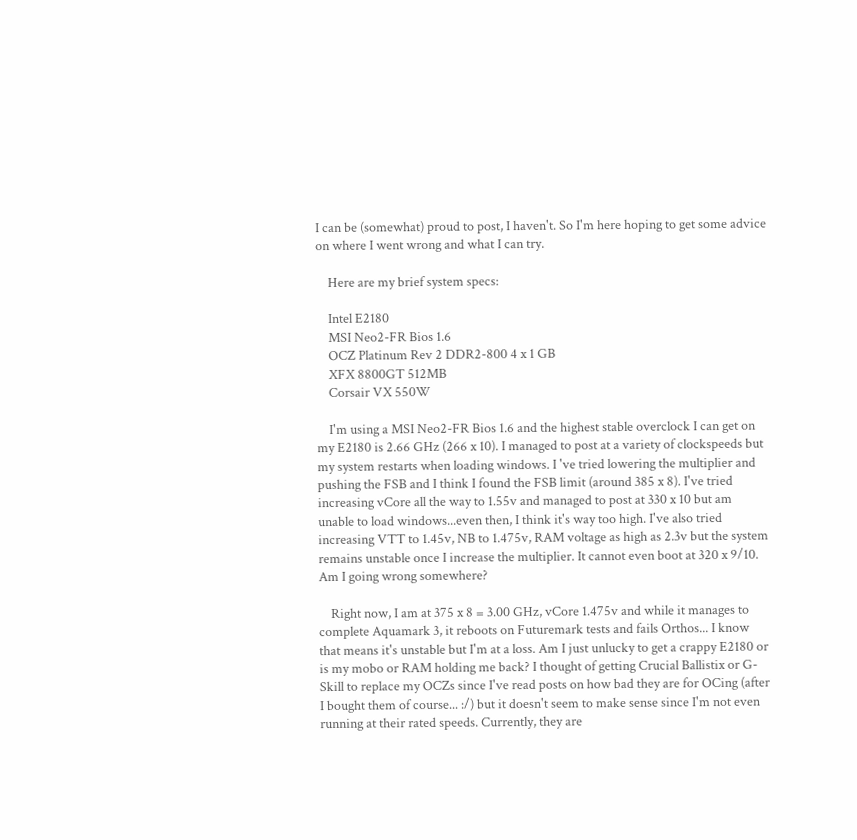I can be (somewhat) proud to post, I haven't. So I'm here hoping to get some advice on where I went wrong and what I can try.

    Here are my brief system specs:

    Intel E2180
    MSI Neo2-FR Bios 1.6
    OCZ Platinum Rev 2 DDR2-800 4 x 1 GB
    XFX 8800GT 512MB
    Corsair VX 550W

    I'm using a MSI Neo2-FR Bios 1.6 and the highest stable overclock I can get on my E2180 is 2.66 GHz (266 x 10). I managed to post at a variety of clockspeeds but my system restarts when loading windows. I 've tried lowering the multiplier and pushing the FSB and I think I found the FSB limit (around 385 x 8). I've tried increasing vCore all the way to 1.55v and managed to post at 330 x 10 but am unable to load windows...even then, I think it's way too high. I've also tried increasing VTT to 1.45v, NB to 1.475v, RAM voltage as high as 2.3v but the system remains unstable once I increase the multiplier. It cannot even boot at 320 x 9/10. Am I going wrong somewhere?

    Right now, I am at 375 x 8 = 3.00 GHz, vCore 1.475v and while it manages to complete Aquamark 3, it reboots on Futuremark tests and fails Orthos... I know that means it's unstable but I'm at a loss. Am I just unlucky to get a crappy E2180 or is my mobo or RAM holding me back? I thought of getting Crucial Ballistix or G-Skill to replace my OCZs since I've read posts on how bad they are for OCing (after I bought them of course... :/) but it doesn't seem to make sense since I'm not even running at their rated speeds. Currently, they are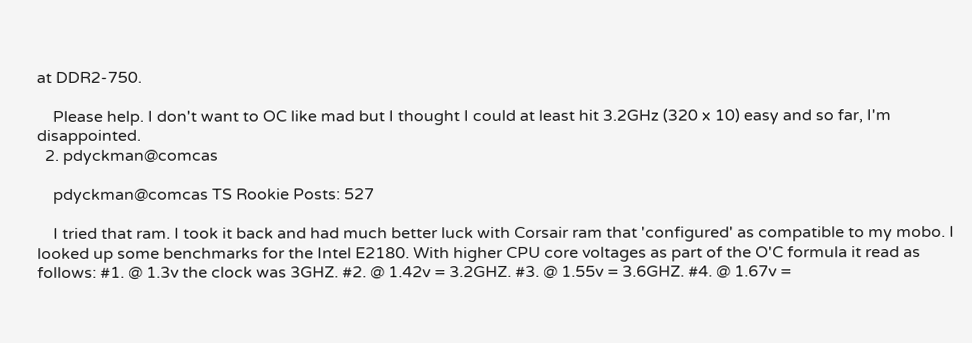at DDR2-750.

    Please help. I don't want to OC like mad but I thought I could at least hit 3.2GHz (320 x 10) easy and so far, I'm disappointed.
  2. pdyckman@comcas

    pdyckman@comcas TS Rookie Posts: 527

    I tried that ram. I took it back and had much better luck with Corsair ram that 'configured' as compatible to my mobo. I looked up some benchmarks for the Intel E2180. With higher CPU core voltages as part of the O'C formula it read as follows: #1. @ 1.3v the clock was 3GHZ. #2. @ 1.42v = 3.2GHZ. #3. @ 1.55v = 3.6GHZ. #4. @ 1.67v =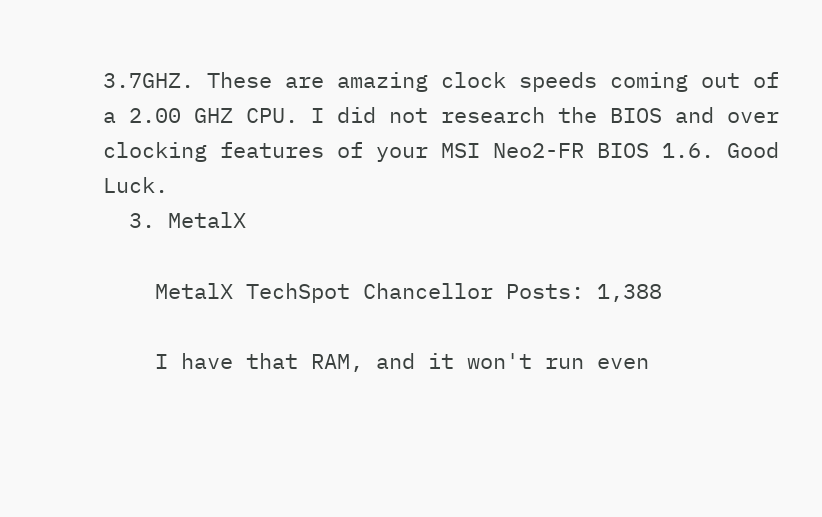3.7GHZ. These are amazing clock speeds coming out of a 2.00 GHZ CPU. I did not research the BIOS and over clocking features of your MSI Neo2-FR BIOS 1.6. Good Luck.
  3. MetalX

    MetalX TechSpot Chancellor Posts: 1,388

    I have that RAM, and it won't run even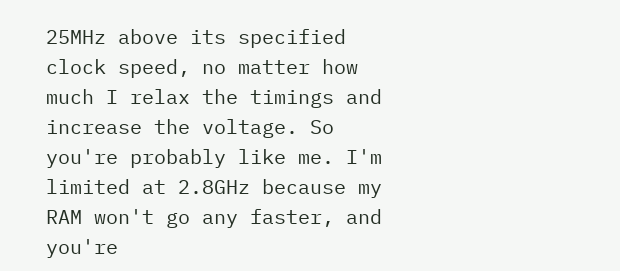25MHz above its specified clock speed, no matter how much I relax the timings and increase the voltage. So you're probably like me. I'm limited at 2.8GHz because my RAM won't go any faster, and you're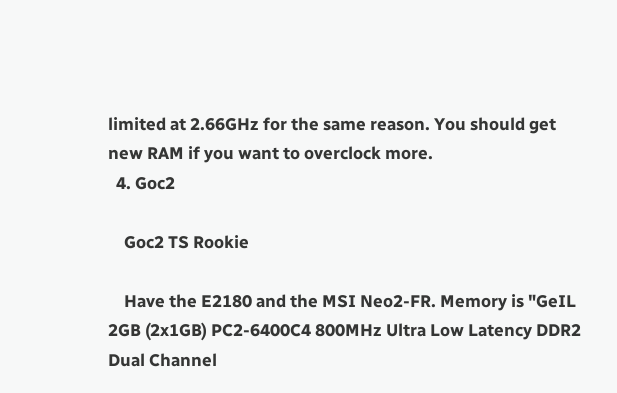limited at 2.66GHz for the same reason. You should get new RAM if you want to overclock more.
  4. Goc2

    Goc2 TS Rookie

    Have the E2180 and the MSI Neo2-FR. Memory is "GeIL 2GB (2x1GB) PC2-6400C4 800MHz Ultra Low Latency DDR2 Dual Channel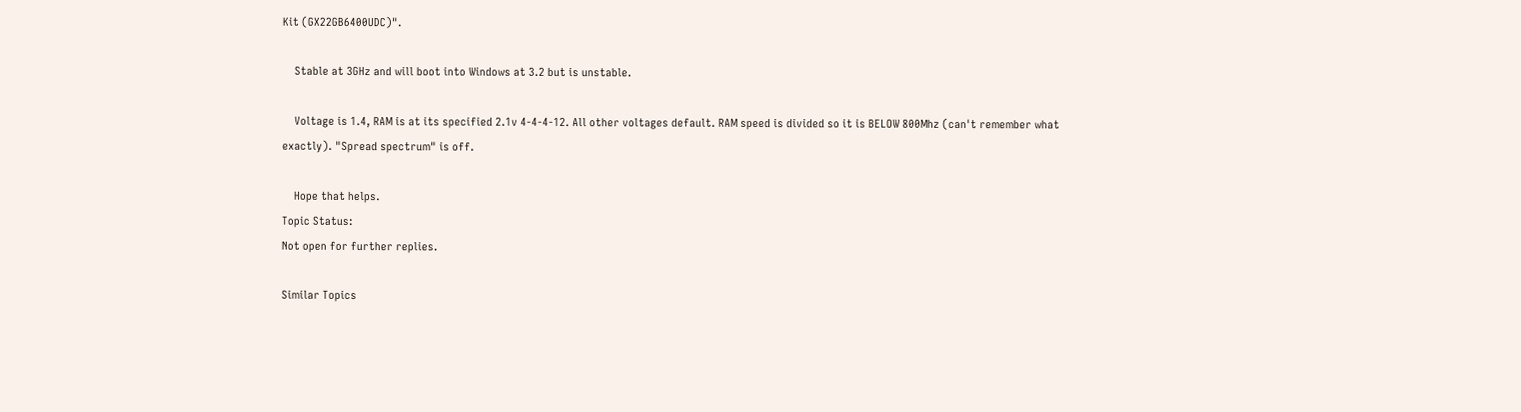Kit (GX22GB6400UDC)".

    Stable at 3GHz and will boot into Windows at 3.2 but is unstable.

    Voltage is 1.4, RAM is at its specified 2.1v 4-4-4-12. All other voltages default. RAM speed is divided so it is BELOW 800Mhz (can't remember what exactly). "Spread spectrum" is off.

    Hope that helps.
Topic Status:
Not open for further replies.

Similar Topics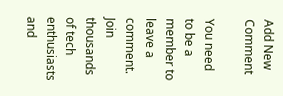Add New Comment

You need to be a member to leave a comment. Join thousands of tech enthusiasts and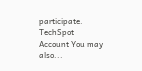participate.
TechSpot Account You may also...